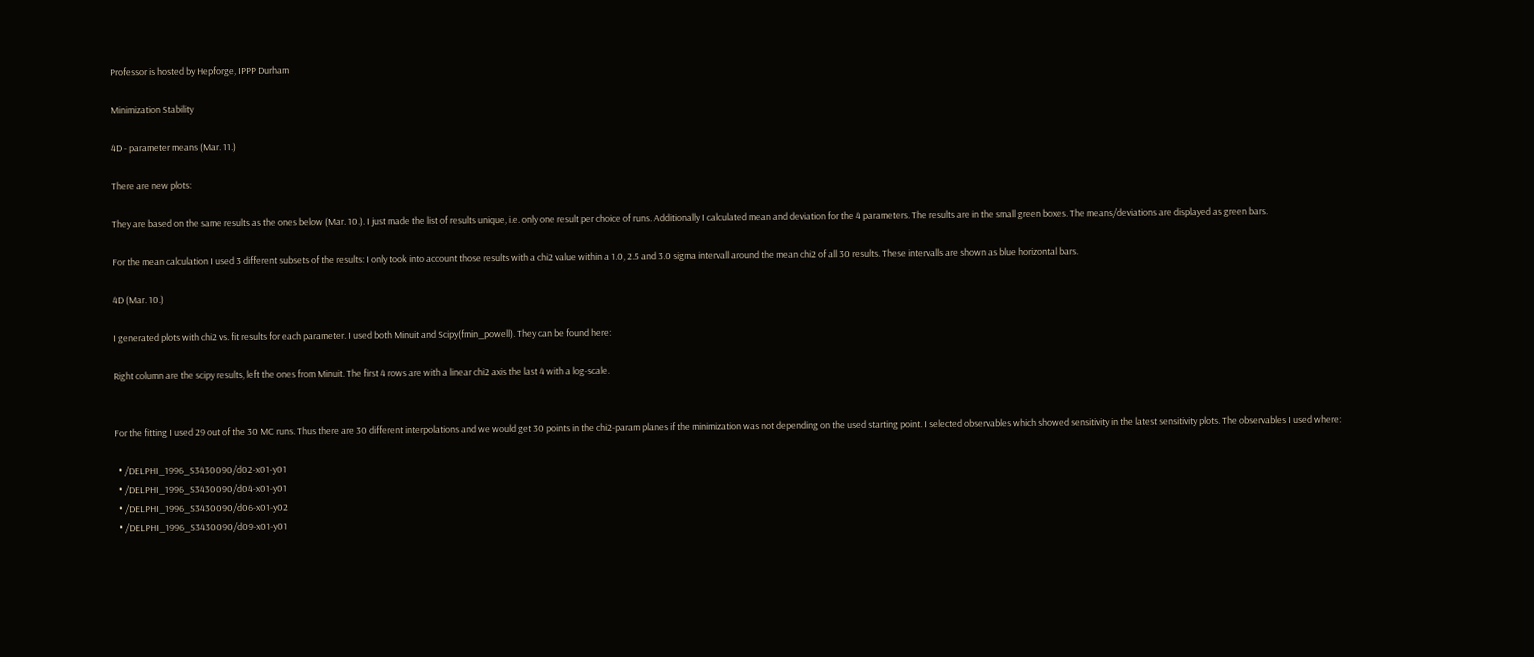Professor is hosted by Hepforge, IPPP Durham

Minimization Stability

4D - parameter means (Mar. 11.)

There are new plots:

They are based on the same results as the ones below (Mar. 10.). I just made the list of results unique, i.e. only one result per choice of runs. Additionally I calculated mean and deviation for the 4 parameters. The results are in the small green boxes. The means/deviations are displayed as green bars.

For the mean calculation I used 3 different subsets of the results: I only took into account those results with a chi2 value within a 1.0, 2.5 and 3.0 sigma intervall around the mean chi2 of all 30 results. These intervalls are shown as blue horizontal bars.

4D (Mar. 10.)

I generated plots with chi2 vs. fit results for each parameter. I used both Minuit and Scipy(fmin_powell). They can be found here:

Right column are the scipy results, left the ones from Minuit. The first 4 rows are with a linear chi2 axis the last 4 with a log-scale.


For the fitting I used 29 out of the 30 MC runs. Thus there are 30 different interpolations and we would get 30 points in the chi2-param planes if the minimization was not depending on the used starting point. I selected observables which showed sensitivity in the latest sensitivity plots. The observables I used where:

  • /DELPHI_1996_S3430090/d02-x01-y01
  • /DELPHI_1996_S3430090/d04-x01-y01
  • /DELPHI_1996_S3430090/d06-x01-y02
  • /DELPHI_1996_S3430090/d09-x01-y01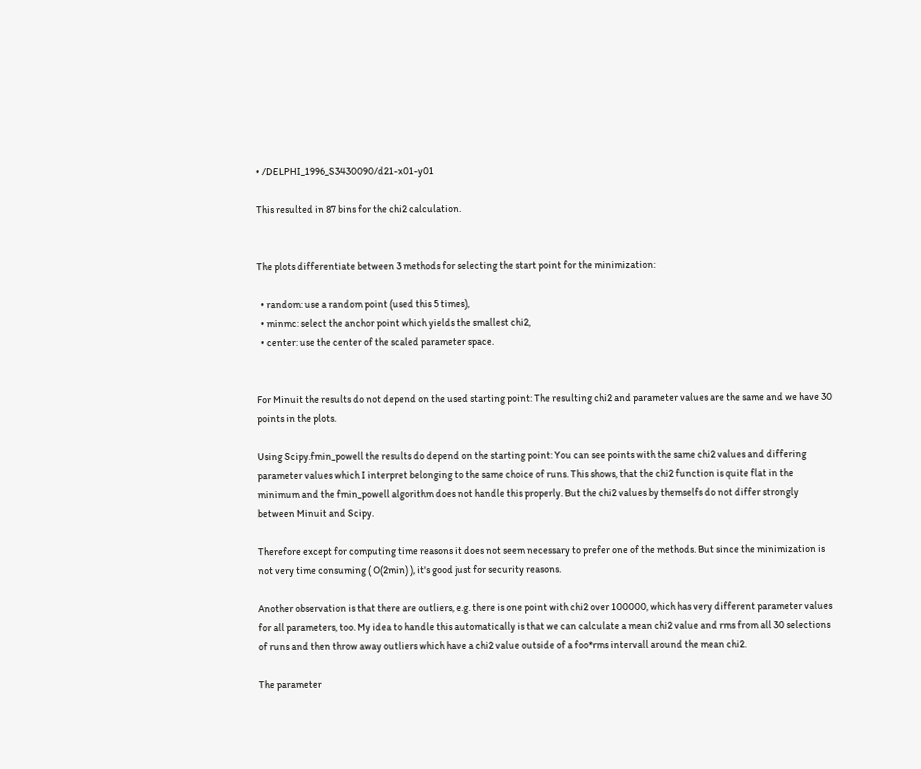• /DELPHI_1996_S3430090/d21-x01-y01

This resulted in 87 bins for the chi2 calculation.


The plots differentiate between 3 methods for selecting the start point for the minimization:

  • random: use a random point (used this 5 times),
  • minmc: select the anchor point which yields the smallest chi2,
  • center: use the center of the scaled parameter space.


For Minuit the results do not depend on the used starting point: The resulting chi2 and parameter values are the same and we have 30 points in the plots.

Using Scipy.fmin_powell the results do depend on the starting point: You can see points with the same chi2 values and differing parameter values which I interpret belonging to the same choice of runs. This shows, that the chi2 function is quite flat in the minimum and the fmin_powell algorithm does not handle this properly. But the chi2 values by themselfs do not differ strongly between Minuit and Scipy.

Therefore except for computing time reasons it does not seem necessary to prefer one of the methods. But since the minimization is not very time consuming ( O(2min) ), it's good just for security reasons.

Another observation is that there are outliers, e.g. there is one point with chi2 over 100000, which has very different parameter values for all parameters, too. My idea to handle this automatically is that we can calculate a mean chi2 value and rms from all 30 selections of runs and then throw away outliers which have a chi2 value outside of a foo*rms intervall around the mean chi2.

The parameter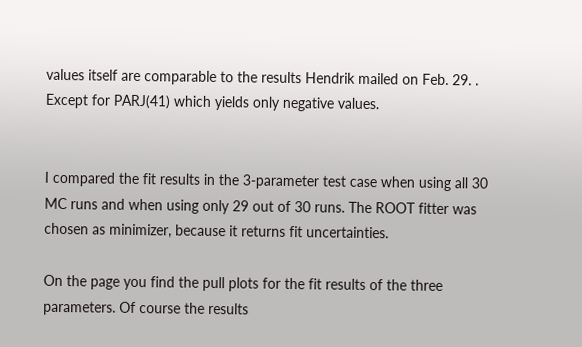values itself are comparable to the results Hendrik mailed on Feb. 29. . Except for PARJ(41) which yields only negative values.


I compared the fit results in the 3-parameter test case when using all 30 MC runs and when using only 29 out of 30 runs. The ROOT fitter was chosen as minimizer, because it returns fit uncertainties.

On the page you find the pull plots for the fit results of the three parameters. Of course the results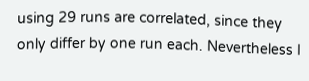using 29 runs are correlated, since they only differ by one run each. Nevertheless I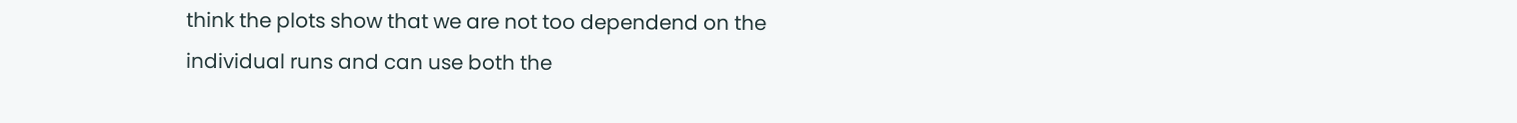think the plots show that we are not too dependend on the individual runs and can use both the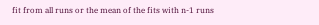fit from all runs or the mean of the fits with n-1 runs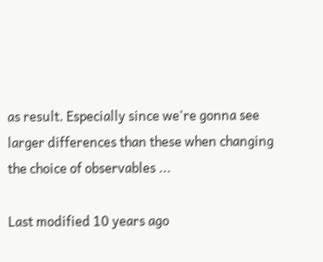as result. Especially since we're gonna see larger differences than these when changing the choice of observables ...

Last modified 10 years ago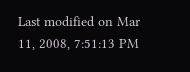Last modified on Mar 11, 2008, 7:51:13 PM